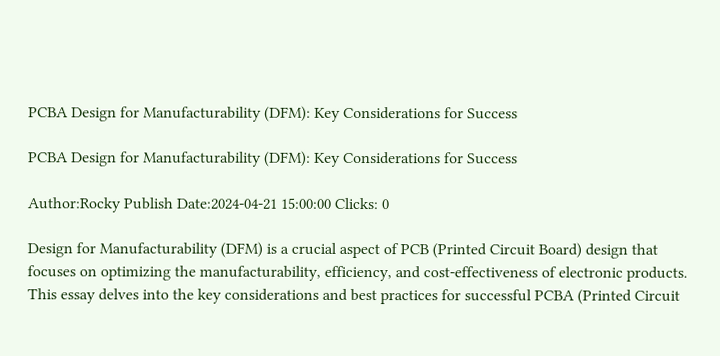PCBA Design for Manufacturability (DFM): Key Considerations for Success

PCBA Design for Manufacturability (DFM): Key Considerations for Success

Author:Rocky Publish Date:2024-04-21 15:00:00 Clicks: 0

Design for Manufacturability (DFM) is a crucial aspect of PCB (Printed Circuit Board) design that focuses on optimizing the manufacturability, efficiency, and cost-effectiveness of electronic products. This essay delves into the key considerations and best practices for successful PCBA (Printed Circuit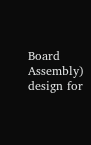Board Assembly) design for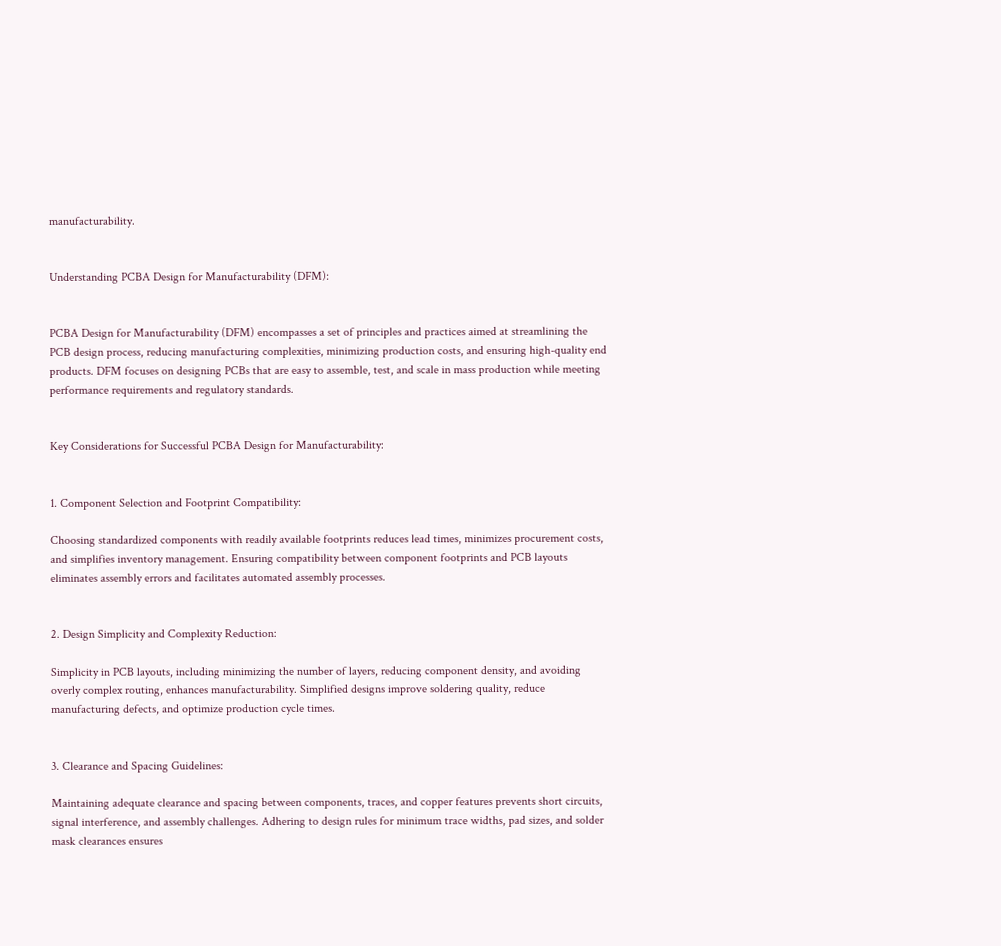manufacturability.


Understanding PCBA Design for Manufacturability (DFM):


PCBA Design for Manufacturability (DFM) encompasses a set of principles and practices aimed at streamlining the PCB design process, reducing manufacturing complexities, minimizing production costs, and ensuring high-quality end products. DFM focuses on designing PCBs that are easy to assemble, test, and scale in mass production while meeting performance requirements and regulatory standards.


Key Considerations for Successful PCBA Design for Manufacturability:


1. Component Selection and Footprint Compatibility:

Choosing standardized components with readily available footprints reduces lead times, minimizes procurement costs, and simplifies inventory management. Ensuring compatibility between component footprints and PCB layouts eliminates assembly errors and facilitates automated assembly processes.


2. Design Simplicity and Complexity Reduction:

Simplicity in PCB layouts, including minimizing the number of layers, reducing component density, and avoiding overly complex routing, enhances manufacturability. Simplified designs improve soldering quality, reduce manufacturing defects, and optimize production cycle times.


3. Clearance and Spacing Guidelines:

Maintaining adequate clearance and spacing between components, traces, and copper features prevents short circuits, signal interference, and assembly challenges. Adhering to design rules for minimum trace widths, pad sizes, and solder mask clearances ensures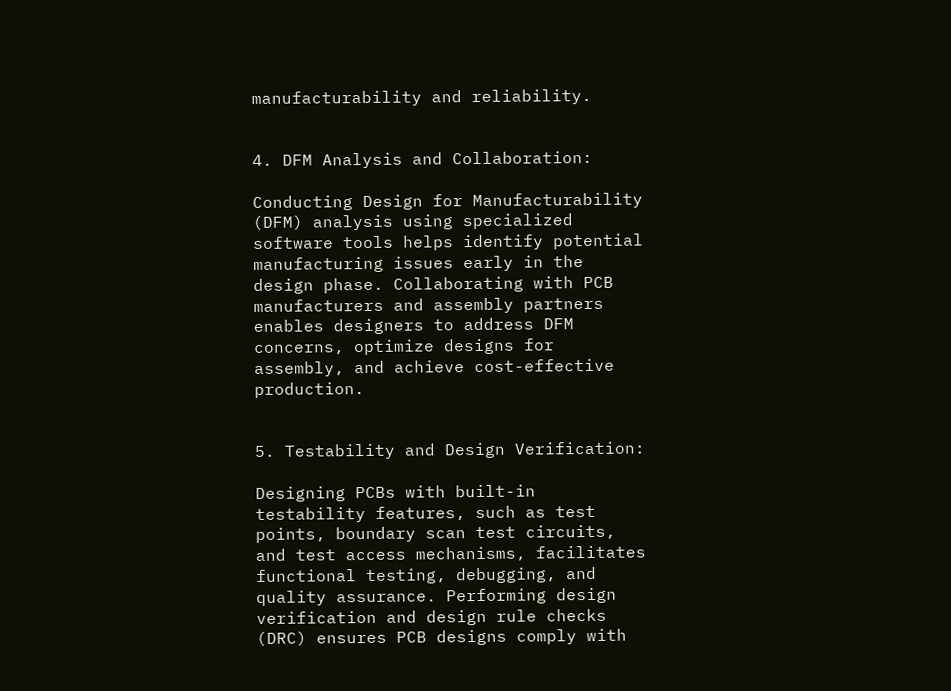manufacturability and reliability.


4. DFM Analysis and Collaboration:

Conducting Design for Manufacturability (DFM) analysis using specialized software tools helps identify potential manufacturing issues early in the design phase. Collaborating with PCB manufacturers and assembly partners enables designers to address DFM concerns, optimize designs for assembly, and achieve cost-effective production.


5. Testability and Design Verification:

Designing PCBs with built-in testability features, such as test points, boundary scan test circuits, and test access mechanisms, facilitates functional testing, debugging, and quality assurance. Performing design verification and design rule checks (DRC) ensures PCB designs comply with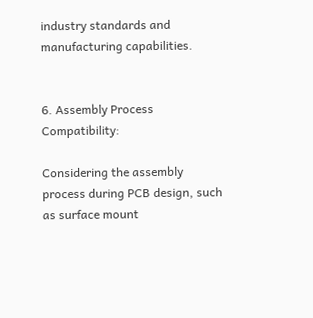industry standards and manufacturing capabilities.


6. Assembly Process Compatibility:

Considering the assembly process during PCB design, such as surface mount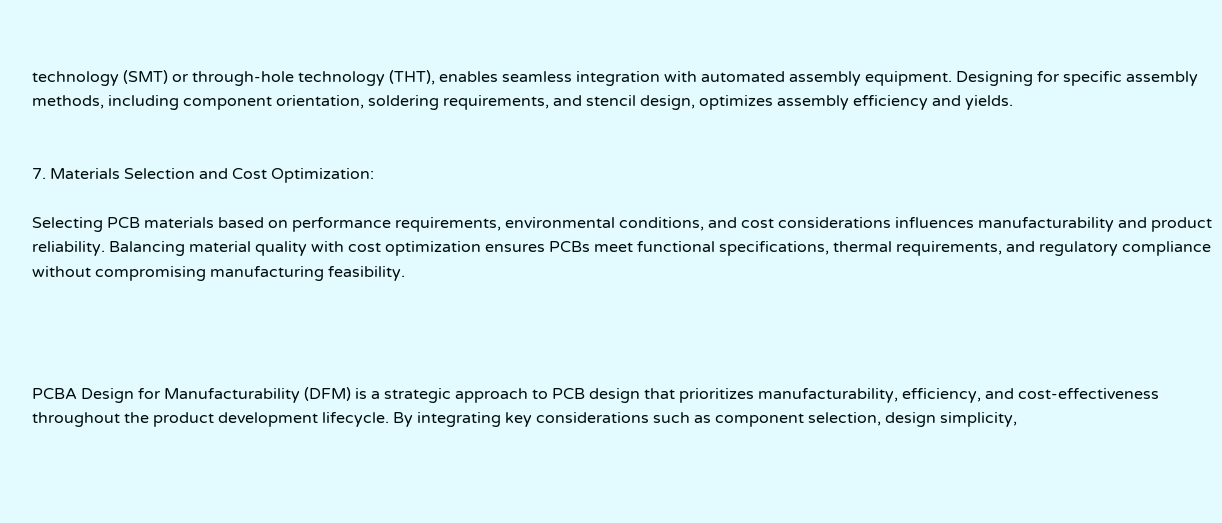technology (SMT) or through-hole technology (THT), enables seamless integration with automated assembly equipment. Designing for specific assembly methods, including component orientation, soldering requirements, and stencil design, optimizes assembly efficiency and yields.


7. Materials Selection and Cost Optimization:

Selecting PCB materials based on performance requirements, environmental conditions, and cost considerations influences manufacturability and product reliability. Balancing material quality with cost optimization ensures PCBs meet functional specifications, thermal requirements, and regulatory compliance without compromising manufacturing feasibility.




PCBA Design for Manufacturability (DFM) is a strategic approach to PCB design that prioritizes manufacturability, efficiency, and cost-effectiveness throughout the product development lifecycle. By integrating key considerations such as component selection, design simplicity,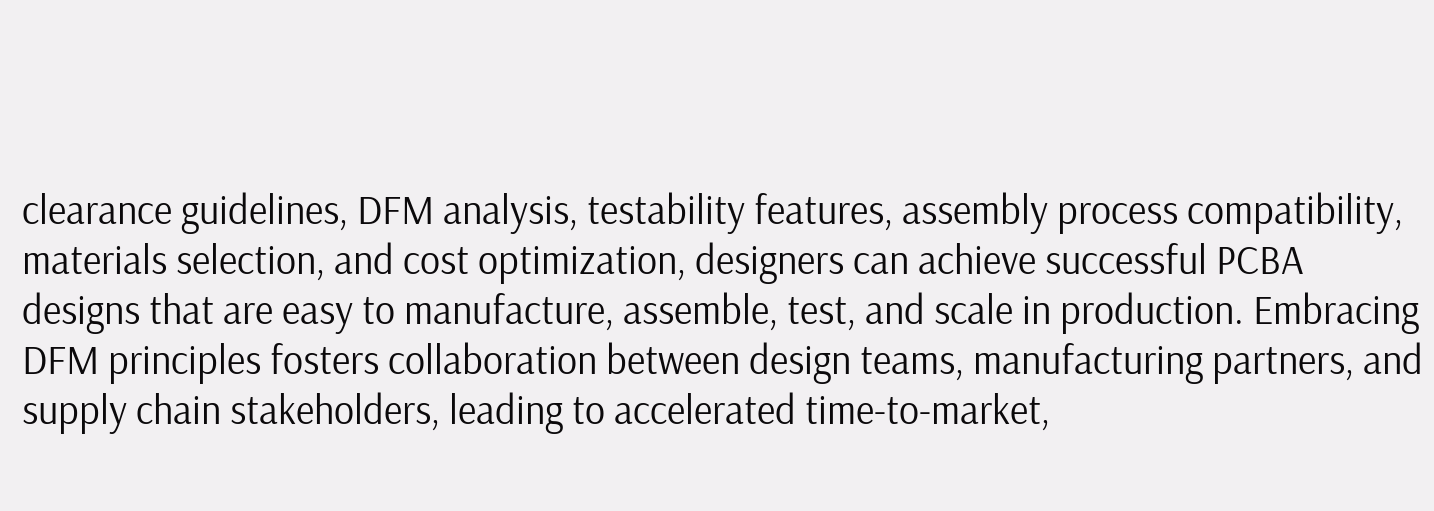clearance guidelines, DFM analysis, testability features, assembly process compatibility, materials selection, and cost optimization, designers can achieve successful PCBA designs that are easy to manufacture, assemble, test, and scale in production. Embracing DFM principles fosters collaboration between design teams, manufacturing partners, and supply chain stakeholders, leading to accelerated time-to-market,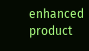enhanced product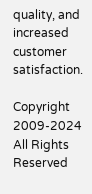quality, and increased customer satisfaction.

Copyright 2009-2024 All Rights Reserved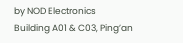by NOD Electronics
Building A01 & C03, Ping’an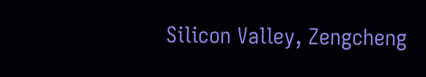Silicon Valley, Zengcheng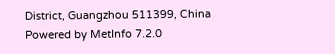District, Guangzhou 511399, China
Powered by MetInfo 7.2.0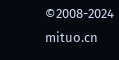©2008-2024  mituo.cn